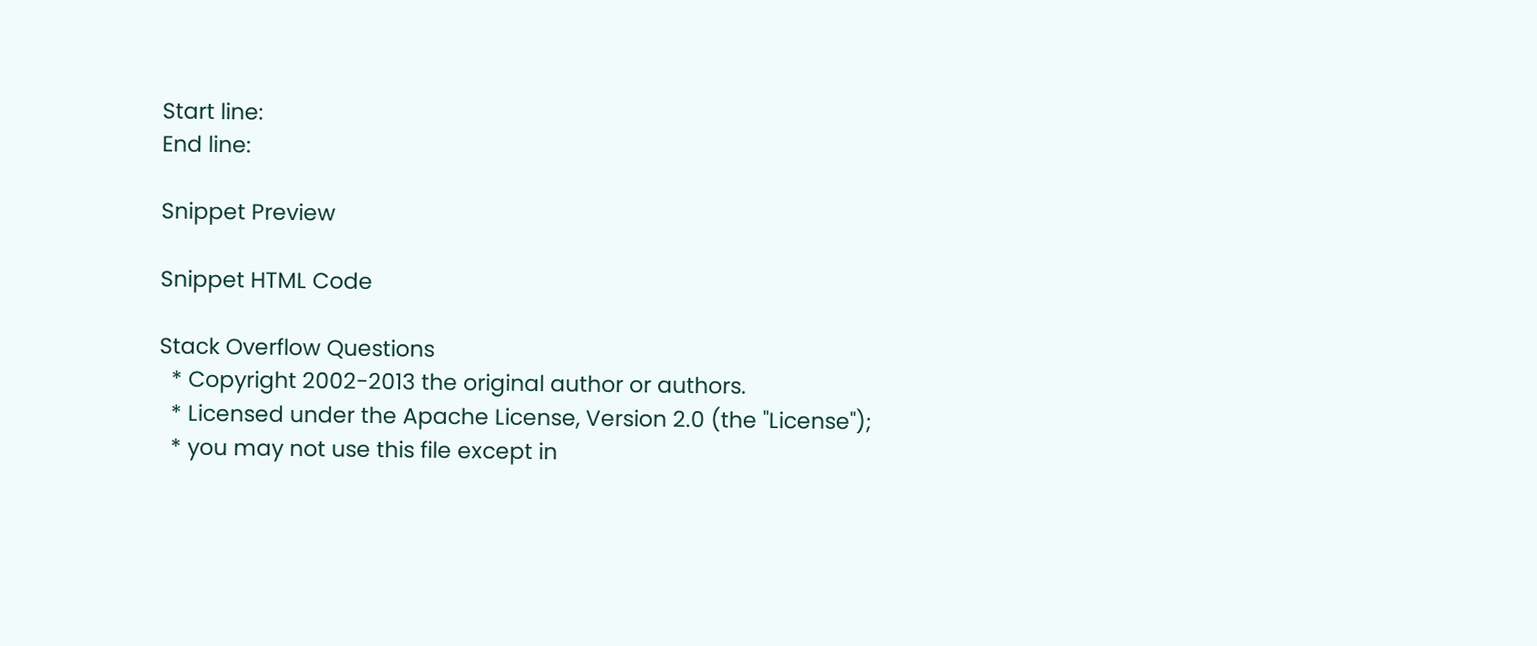Start line:
End line:

Snippet Preview

Snippet HTML Code

Stack Overflow Questions
  * Copyright 2002-2013 the original author or authors.
  * Licensed under the Apache License, Version 2.0 (the "License");
  * you may not use this file except in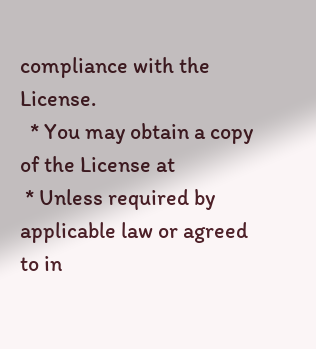compliance with the License.
  * You may obtain a copy of the License at
 * Unless required by applicable law or agreed to in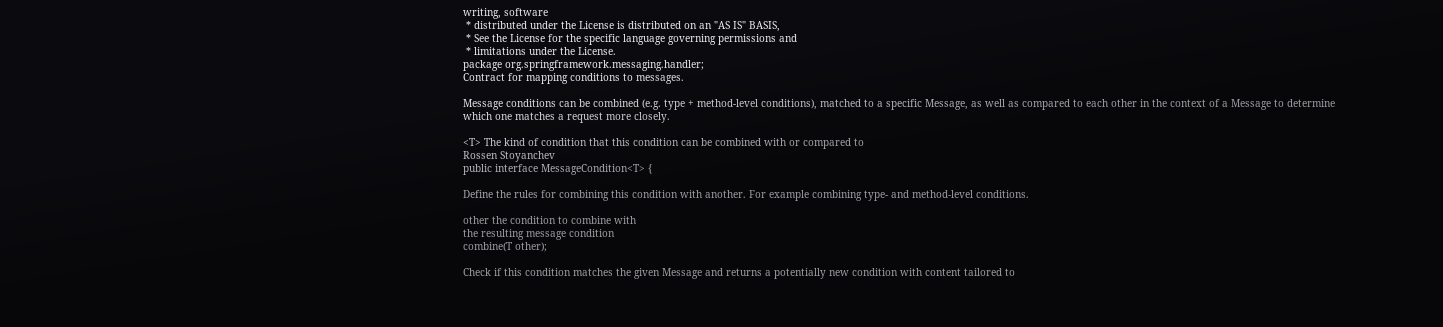writing, software
 * distributed under the License is distributed on an "AS IS" BASIS,
 * See the License for the specific language governing permissions and
 * limitations under the License.
package org.springframework.messaging.handler;
Contract for mapping conditions to messages.

Message conditions can be combined (e.g. type + method-level conditions), matched to a specific Message, as well as compared to each other in the context of a Message to determine which one matches a request more closely.

<T> The kind of condition that this condition can be combined with or compared to
Rossen Stoyanchev
public interface MessageCondition<T> {

Define the rules for combining this condition with another. For example combining type- and method-level conditions.

other the condition to combine with
the resulting message condition
combine(T other);

Check if this condition matches the given Message and returns a potentially new condition with content tailored to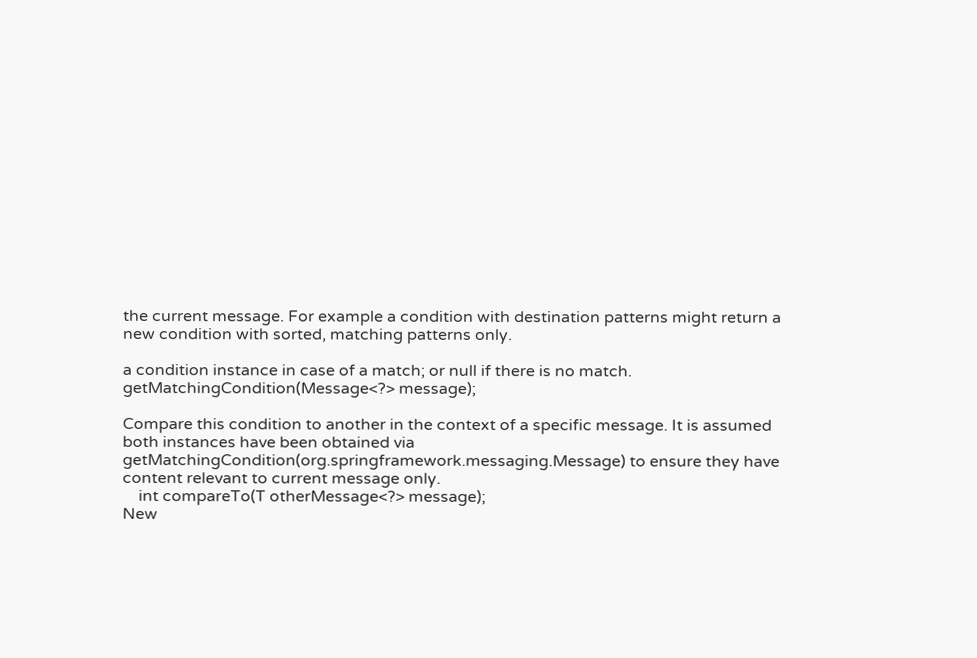the current message. For example a condition with destination patterns might return a new condition with sorted, matching patterns only.

a condition instance in case of a match; or null if there is no match.
getMatchingCondition(Message<?> message);

Compare this condition to another in the context of a specific message. It is assumed both instances have been obtained via getMatchingCondition(org.springframework.messaging.Message) to ensure they have content relevant to current message only.
    int compareTo(T otherMessage<?> message);
New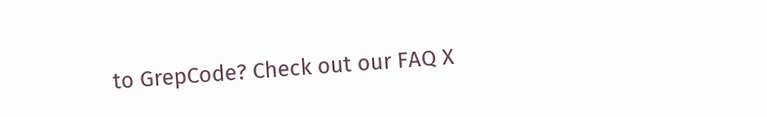to GrepCode? Check out our FAQ X